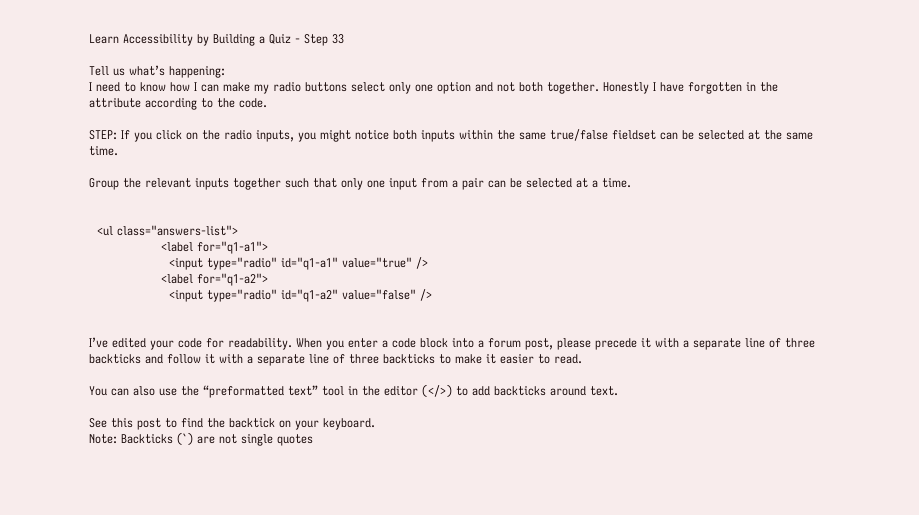Learn Accessibility by Building a Quiz - Step 33

Tell us what’s happening:
I need to know how I can make my radio buttons select only one option and not both together. Honestly I have forgotten in the attribute according to the code.

STEP: If you click on the radio inputs, you might notice both inputs within the same true/false fieldset can be selected at the same time.

Group the relevant inputs together such that only one input from a pair can be selected at a time.


  <ul class="answers-list">
                  <label for="q1-a1">
                    <input type="radio" id="q1-a1" value="true" />
                  <label for="q1-a2">
                    <input type="radio" id="q1-a2" value="false" />


I’ve edited your code for readability. When you enter a code block into a forum post, please precede it with a separate line of three backticks and follow it with a separate line of three backticks to make it easier to read.

You can also use the “preformatted text” tool in the editor (</>) to add backticks around text.

See this post to find the backtick on your keyboard.
Note: Backticks (`) are not single quotes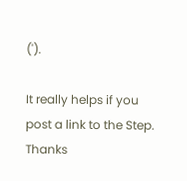(').

It really helps if you post a link to the Step. Thanks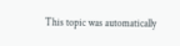This topic was automatically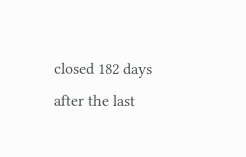closed 182 days after the last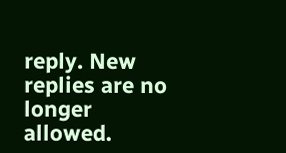reply. New replies are no longer allowed.